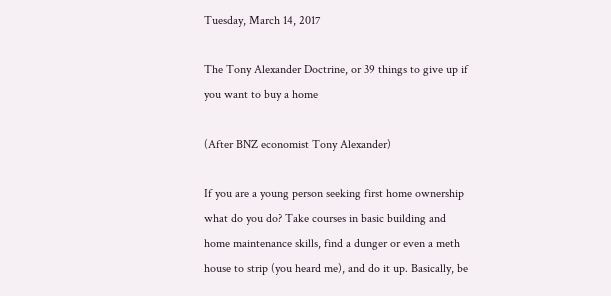Tuesday, March 14, 2017

The Tony Alexander Doctrine, or 39 things to give up if you want to buy a home

(After BNZ economist Tony Alexander)

If you are a young person seeking first home ownership what do you do? Take courses in basic building and home maintenance skills, find a dunger or even a meth house to strip (you heard me), and do it up. Basically, be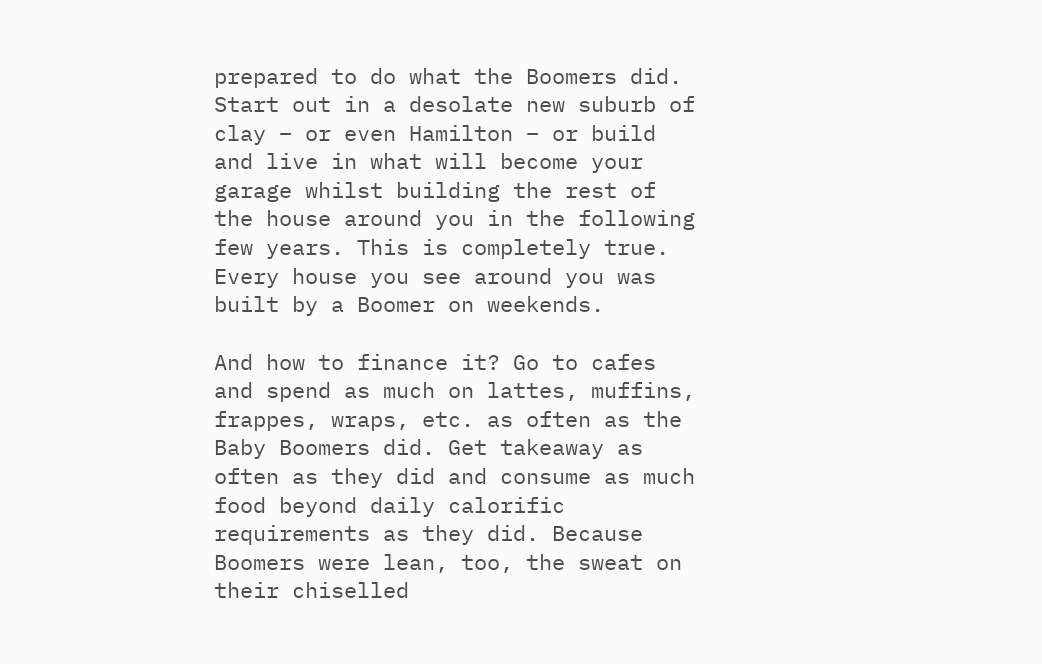prepared to do what the Boomers did. Start out in a desolate new suburb of clay – or even Hamilton – or build and live in what will become your garage whilst building the rest of the house around you in the following few years. This is completely true. Every house you see around you was built by a Boomer on weekends.

And how to finance it? Go to cafes and spend as much on lattes, muffins, frappes, wraps, etc. as often as the Baby Boomers did. Get takeaway as often as they did and consume as much food beyond daily calorific requirements as they did. Because Boomers were lean, too, the sweat on their chiselled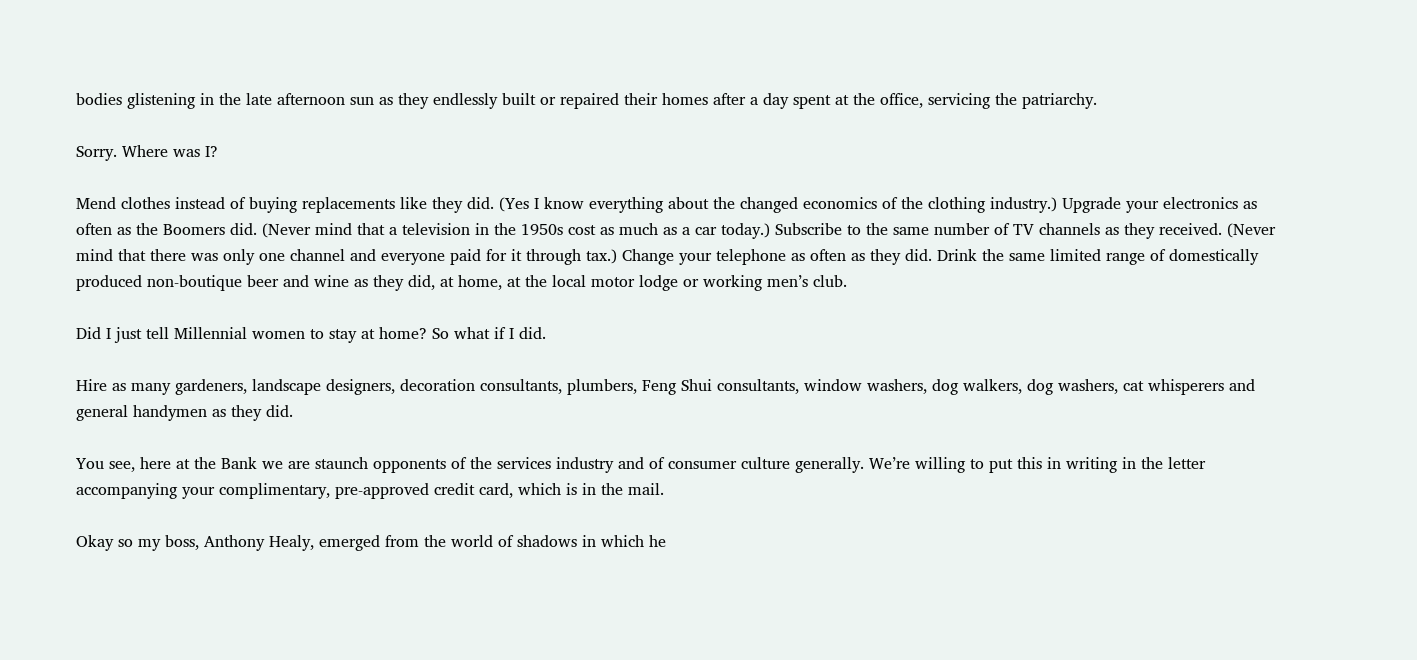bodies glistening in the late afternoon sun as they endlessly built or repaired their homes after a day spent at the office, servicing the patriarchy.

Sorry. Where was I?

Mend clothes instead of buying replacements like they did. (Yes I know everything about the changed economics of the clothing industry.) Upgrade your electronics as often as the Boomers did. (Never mind that a television in the 1950s cost as much as a car today.) Subscribe to the same number of TV channels as they received. (Never mind that there was only one channel and everyone paid for it through tax.) Change your telephone as often as they did. Drink the same limited range of domestically produced non-boutique beer and wine as they did, at home, at the local motor lodge or working men’s club.

Did I just tell Millennial women to stay at home? So what if I did.

Hire as many gardeners, landscape designers, decoration consultants, plumbers, Feng Shui consultants, window washers, dog walkers, dog washers, cat whisperers and general handymen as they did.

You see, here at the Bank we are staunch opponents of the services industry and of consumer culture generally. We’re willing to put this in writing in the letter accompanying your complimentary, pre-approved credit card, which is in the mail.

Okay so my boss, Anthony Healy, emerged from the world of shadows in which he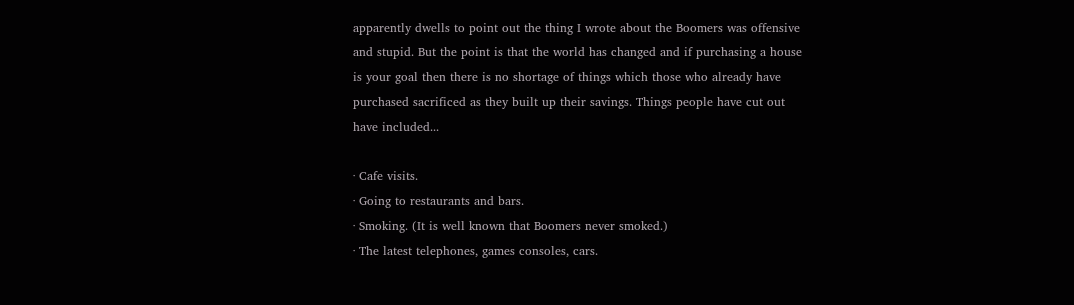apparently dwells to point out the thing I wrote about the Boomers was offensive and stupid. But the point is that the world has changed and if purchasing a house is your goal then there is no shortage of things which those who already have purchased sacrificed as they built up their savings. Things people have cut out have included...

· Cafe visits.
· Going to restaurants and bars.
· Smoking. (It is well known that Boomers never smoked.)
· The latest telephones, games consoles, cars.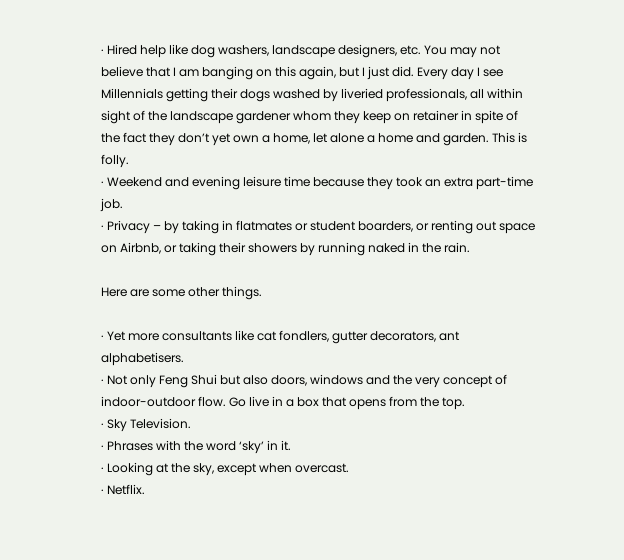· Hired help like dog washers, landscape designers, etc. You may not believe that I am banging on this again, but I just did. Every day I see Millennials getting their dogs washed by liveried professionals, all within sight of the landscape gardener whom they keep on retainer in spite of the fact they don’t yet own a home, let alone a home and garden. This is folly.
· Weekend and evening leisure time because they took an extra part-time job.
· Privacy – by taking in flatmates or student boarders, or renting out space on Airbnb, or taking their showers by running naked in the rain.

Here are some other things.

· Yet more consultants like cat fondlers, gutter decorators, ant alphabetisers.
· Not only Feng Shui but also doors, windows and the very concept of indoor-outdoor flow. Go live in a box that opens from the top.
· Sky Television.
· Phrases with the word ‘sky’ in it.
· Looking at the sky, except when overcast.
· Netflix.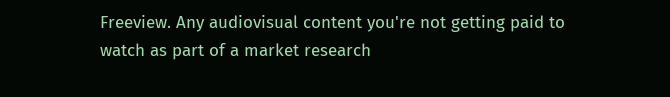Freeview. Any audiovisual content you're not getting paid to watch as part of a market research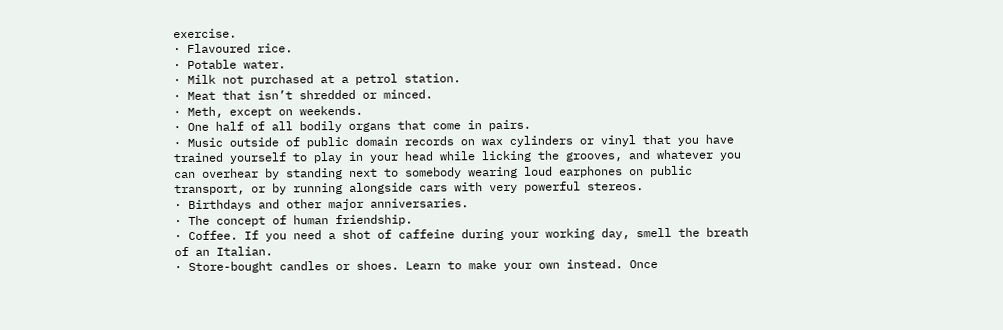exercise.
· Flavoured rice.
· Potable water.
· Milk not purchased at a petrol station.
· Meat that isn’t shredded or minced.
· Meth, except on weekends.
· One half of all bodily organs that come in pairs.
· Music outside of public domain records on wax cylinders or vinyl that you have trained yourself to play in your head while licking the grooves, and whatever you can overhear by standing next to somebody wearing loud earphones on public transport, or by running alongside cars with very powerful stereos.
· Birthdays and other major anniversaries.
· The concept of human friendship.
· Coffee. If you need a shot of caffeine during your working day, smell the breath of an Italian.
· Store-bought candles or shoes. Learn to make your own instead. Once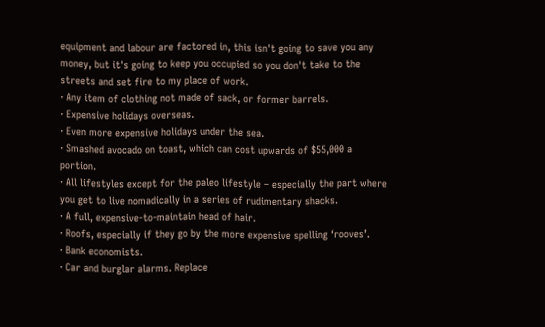equipment and labour are factored in, this isn't going to save you any money, but it's going to keep you occupied so you don't take to the streets and set fire to my place of work.
· Any item of clothing not made of sack, or former barrels.
· Expensive holidays overseas.
· Even more expensive holidays under the sea.
· Smashed avocado on toast, which can cost upwards of $55,000 a portion.
· All lifestyles except for the paleo lifestyle – especially the part where you get to live nomadically in a series of rudimentary shacks.
· A full, expensive-to-maintain head of hair.
· Roofs, especially if they go by the more expensive spelling ‘rooves’.
· Bank economists.
· Car and burglar alarms. Replace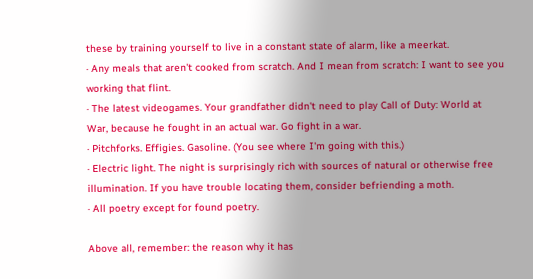these by training yourself to live in a constant state of alarm, like a meerkat.
· Any meals that aren't cooked from scratch. And I mean from scratch: I want to see you working that flint.
· The latest videogames. Your grandfather didn't need to play Call of Duty: World at War, because he fought in an actual war. Go fight in a war.
· Pitchforks. Effigies. Gasoline. (You see where I'm going with this.)
· Electric light. The night is surprisingly rich with sources of natural or otherwise free illumination. If you have trouble locating them, consider befriending a moth.
· All poetry except for found poetry.

Above all, remember: the reason why it has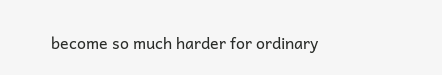become so much harder for ordinary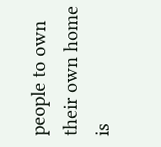people to own their own home is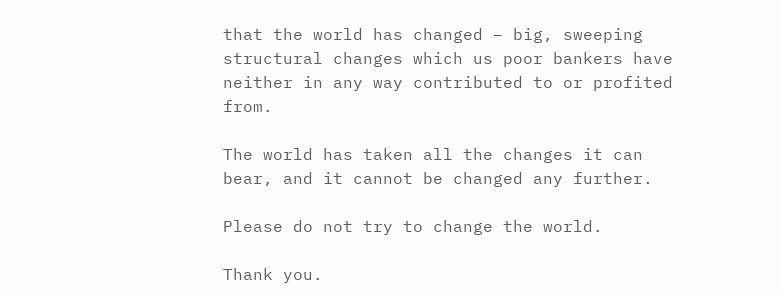that the world has changed – big, sweeping structural changes which us poor bankers have neither in any way contributed to or profited from.

The world has taken all the changes it can bear, and it cannot be changed any further.

Please do not try to change the world.

Thank you.